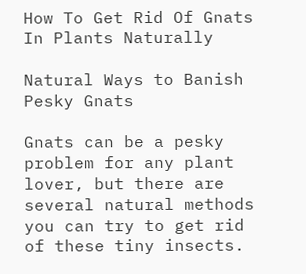How To Get Rid Of Gnats In Plants Naturally

Natural Ways to Banish Pesky Gnats

Gnats can be a pesky problem for any plant lover, but there are several natural methods you can try to get rid of these tiny insects.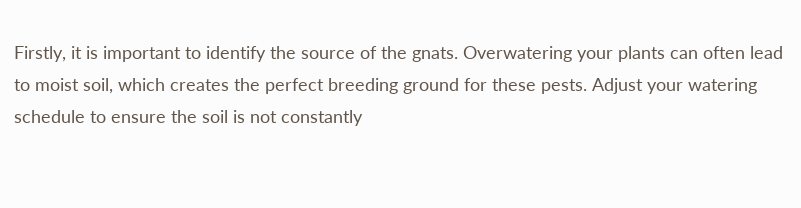Firstly, it is important to identify the source of the gnats. Overwatering your plants can often lead to moist soil, which creates the perfect breeding ground for these pests. Adjust your watering schedule to ensure the soil is not constantly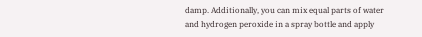damp. Additionally, you can mix equal parts of water and hydrogen peroxide in a spray bottle and apply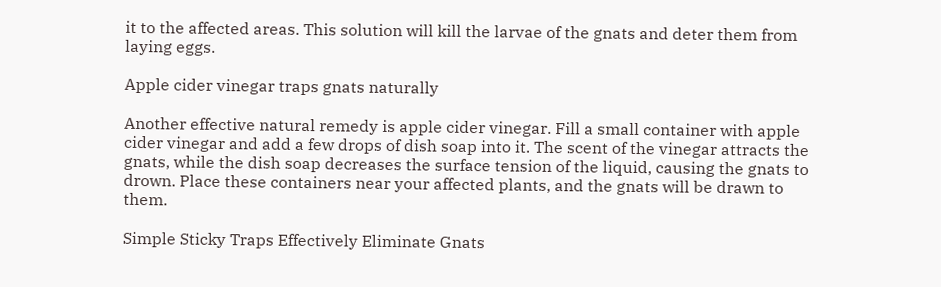it to the affected areas. This solution will kill the larvae of the gnats and deter them from laying eggs.

Apple cider vinegar traps gnats naturally

Another effective natural remedy is apple cider vinegar. Fill a small container with apple cider vinegar and add a few drops of dish soap into it. The scent of the vinegar attracts the gnats, while the dish soap decreases the surface tension of the liquid, causing the gnats to drown. Place these containers near your affected plants, and the gnats will be drawn to them.

Simple Sticky Traps Effectively Eliminate Gnats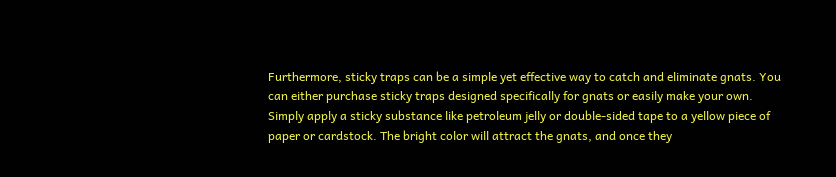Furthermore, sticky traps can be a simple yet effective way to catch and eliminate gnats. You can either purchase sticky traps designed specifically for gnats or easily make your own. Simply apply a sticky substance like petroleum jelly or double-sided tape to a yellow piece of paper or cardstock. The bright color will attract the gnats, and once they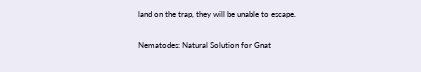land on the trap, they will be unable to escape.

Nematodes: Natural Solution for Gnat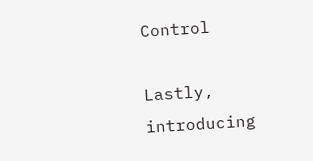Control

Lastly, introducing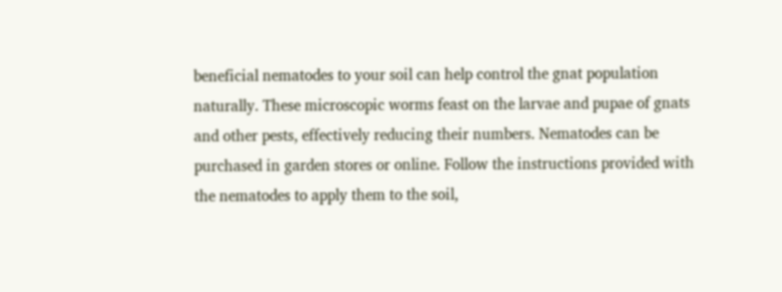beneficial nematodes to your soil can help control the gnat population naturally. These microscopic worms feast on the larvae and pupae of gnats and other pests, effectively reducing their numbers. Nematodes can be purchased in garden stores or online. Follow the instructions provided with the nematodes to apply them to the soil,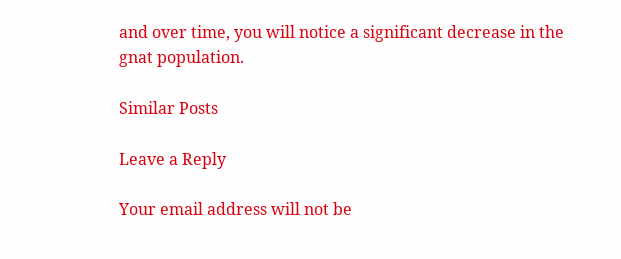and over time, you will notice a significant decrease in the gnat population.

Similar Posts

Leave a Reply

Your email address will not be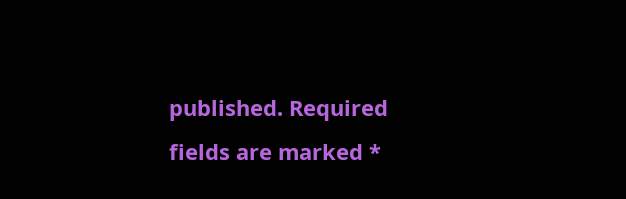published. Required fields are marked *